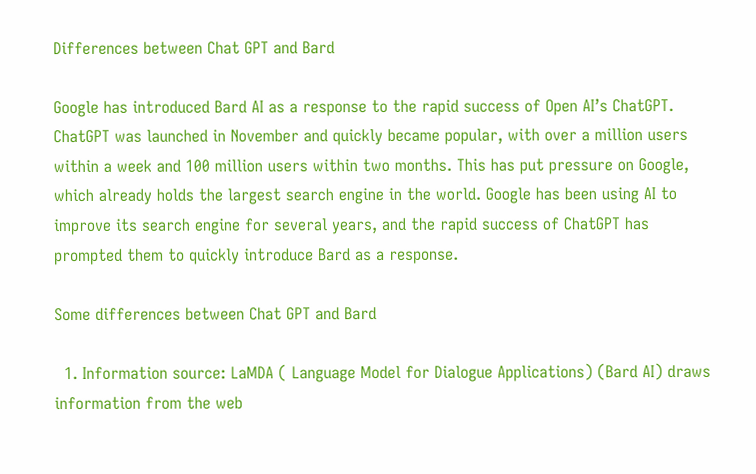Differences between Chat GPT and Bard

Google has introduced Bard AI as a response to the rapid success of Open AI’s ChatGPT. ChatGPT was launched in November and quickly became popular, with over a million users within a week and 100 million users within two months. This has put pressure on Google, which already holds the largest search engine in the world. Google has been using AI to improve its search engine for several years, and the rapid success of ChatGPT has prompted them to quickly introduce Bard as a response.

Some differences between Chat GPT and Bard

  1. Information source: LaMDA ( Language Model for Dialogue Applications) (Bard AI) draws information from the web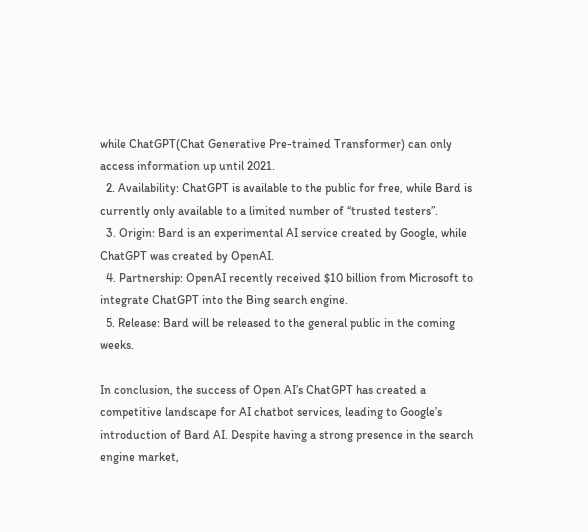while ChatGPT(Chat Generative Pre-trained Transformer) can only access information up until 2021.
  2. Availability: ChatGPT is available to the public for free, while Bard is currently only available to a limited number of “trusted testers”.
  3. Origin: Bard is an experimental AI service created by Google, while ChatGPT was created by OpenAI.
  4. Partnership: OpenAI recently received $10 billion from Microsoft to integrate ChatGPT into the Bing search engine.
  5. Release: Bard will be released to the general public in the coming weeks.

In conclusion, the success of Open AI’s ChatGPT has created a competitive landscape for AI chatbot services, leading to Google’s introduction of Bard AI. Despite having a strong presence in the search engine market,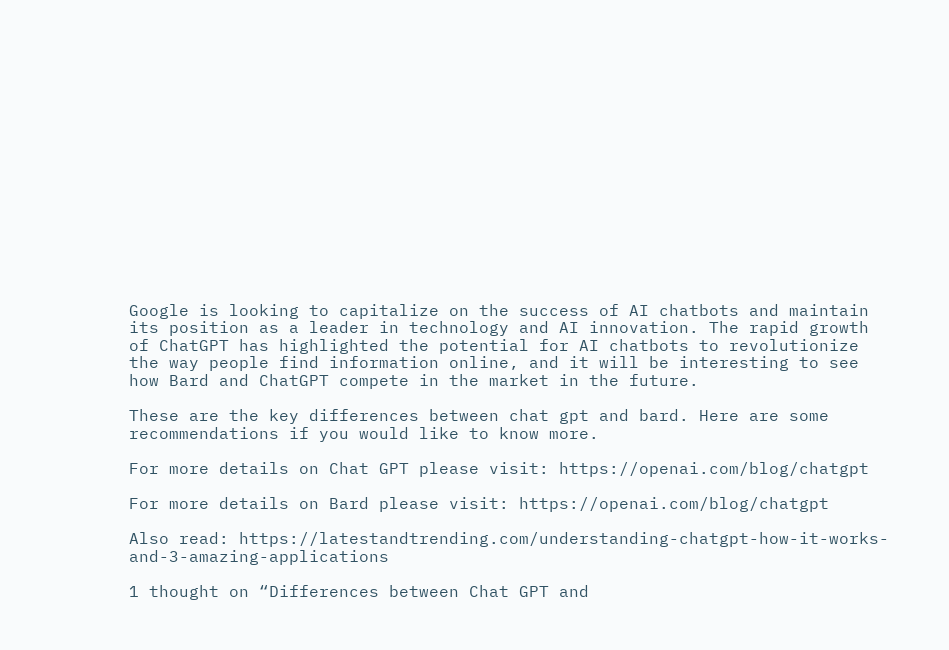Google is looking to capitalize on the success of AI chatbots and maintain its position as a leader in technology and AI innovation. The rapid growth of ChatGPT has highlighted the potential for AI chatbots to revolutionize the way people find information online, and it will be interesting to see how Bard and ChatGPT compete in the market in the future.

These are the key differences between chat gpt and bard. Here are some recommendations if you would like to know more.

For more details on Chat GPT please visit: https://openai.com/blog/chatgpt

For more details on Bard please visit: https://openai.com/blog/chatgpt

Also read: https://latestandtrending.com/understanding-chatgpt-how-it-works-and-3-amazing-applications

1 thought on “Differences between Chat GPT and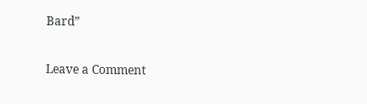Bard”

Leave a Comment